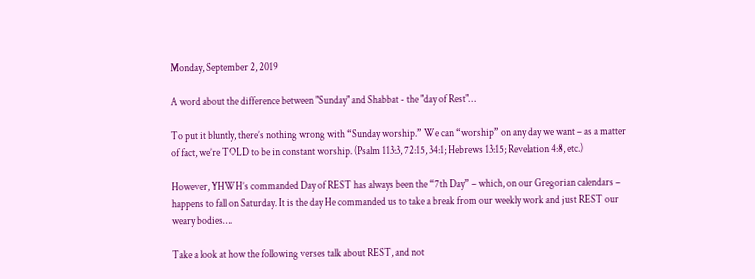Monday, September 2, 2019

A word about the difference between "Sunday" and Shabbat - the "day of Rest"…

To put it bluntly, there’s nothing wrong with “Sunday worship.” We can “worship” on any day we want – as a matter of fact, we’re TOLD to be in constant worship. (Psalm 113:3, 72:15, 34:1; Hebrews 13:15; Revelation 4:8, etc.)

However, YHWH’s commanded Day of REST has always been the “7th Day” – which, on our Gregorian calendars – happens to fall on Saturday. It is the day He commanded us to take a break from our weekly work and just REST our weary bodies….

Take a look at how the following verses talk about REST, and not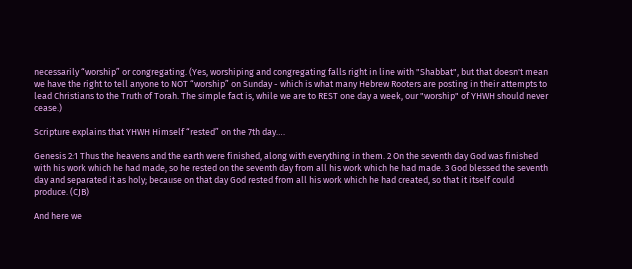necessarily “worship” or congregating. (Yes, worshiping and congregating falls right in line with "Shabbat", but that doesn't mean we have the right to tell anyone to NOT “worship” on Sunday - which is what many Hebrew Rooters are posting in their attempts to lead Christians to the Truth of Torah. The simple fact is, while we are to REST one day a week, our "worship" of YHWH should never cease.)

Scripture explains that YHWH Himself “rested” on the 7th day….

Genesis 2:1 Thus the heavens and the earth were finished, along with everything in them. 2 On the seventh day God was finished with his work which he had made, so he rested on the seventh day from all his work which he had made. 3 God blessed the seventh day and separated it as holy; because on that day God rested from all his work which he had created, so that it itself could produce. (CJB)

And here we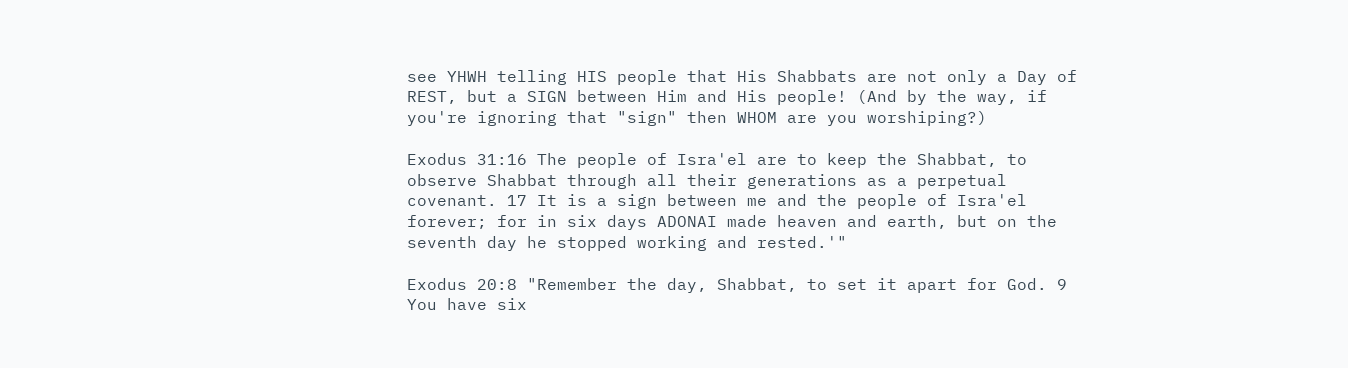see YHWH telling HIS people that His Shabbats are not only a Day of REST, but a SIGN between Him and His people! (And by the way, if you're ignoring that "sign" then WHOM are you worshiping?)

Exodus 31:16 The people of Isra'el are to keep the Shabbat, to observe Shabbat through all their generations as a perpetual covenant. 17 It is a sign between me and the people of Isra'el forever; for in six days ADONAI made heaven and earth, but on the seventh day he stopped working and rested.'"

Exodus 20:8 "Remember the day, Shabbat, to set it apart for God. 9 You have six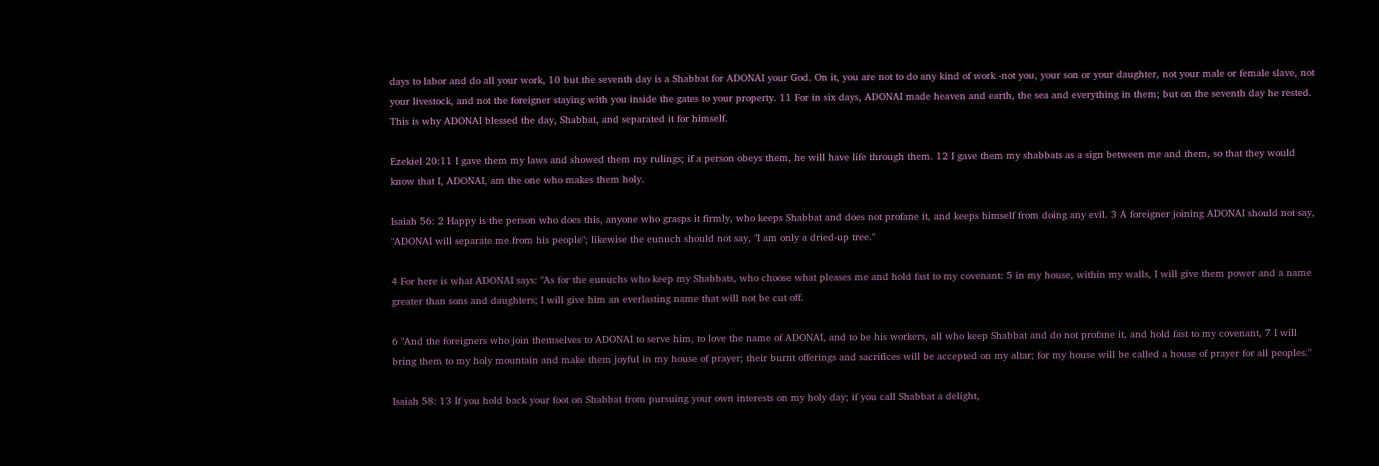days to labor and do all your work, 10 but the seventh day is a Shabbat for ADONAI your God. On it, you are not to do any kind of work -not you, your son or your daughter, not your male or female slave, not your livestock, and not the foreigner staying with you inside the gates to your property. 11 For in six days, ADONAI made heaven and earth, the sea and everything in them; but on the seventh day he rested. This is why ADONAI blessed the day, Shabbat, and separated it for himself.

Ezekiel 20:11 I gave them my laws and showed them my rulings; if a person obeys them, he will have life through them. 12 I gave them my shabbats as a sign between me and them, so that they would know that I, ADONAI, am the one who makes them holy.

Isaiah 56: 2 Happy is the person who does this, anyone who grasps it firmly, who keeps Shabbat and does not profane it, and keeps himself from doing any evil. 3 A foreigner joining ADONAI should not say, "ADONAI will separate me from his people"; likewise the eunuch should not say, "I am only a dried-up tree."

4 For here is what ADONAI says: "As for the eunuchs who keep my Shabbats, who choose what pleases me and hold fast to my covenant: 5 in my house, within my walls, I will give them power and a name greater than sons and daughters; I will give him an everlasting name that will not be cut off.

6 "And the foreigners who join themselves to ADONAI to serve him, to love the name of ADONAI, and to be his workers, all who keep Shabbat and do not profane it, and hold fast to my covenant, 7 I will bring them to my holy mountain and make them joyful in my house of prayer; their burnt offerings and sacrifices will be accepted on my altar; for my house will be called a house of prayer for all peoples."

Isaiah 58: 13 If you hold back your foot on Shabbat from pursuing your own interests on my holy day; if you call Shabbat a delight,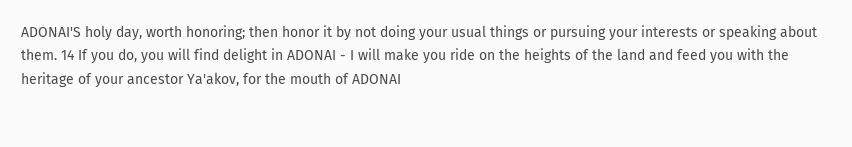ADONAI'S holy day, worth honoring; then honor it by not doing your usual things or pursuing your interests or speaking about them. 14 If you do, you will find delight in ADONAI - I will make you ride on the heights of the land and feed you with the heritage of your ancestor Ya'akov, for the mouth of ADONAI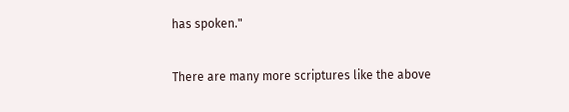has spoken."

There are many more scriptures like the above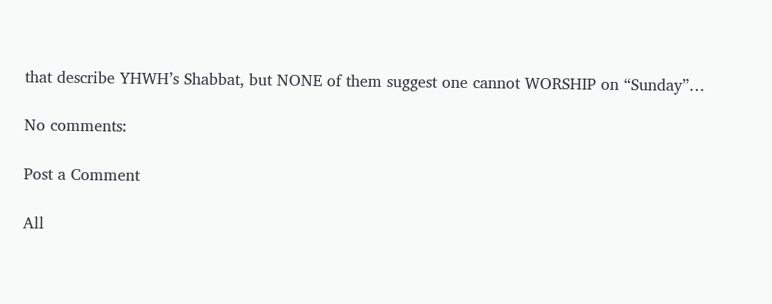that describe YHWH’s Shabbat, but NONE of them suggest one cannot WORSHIP on “Sunday”…

No comments:

Post a Comment

All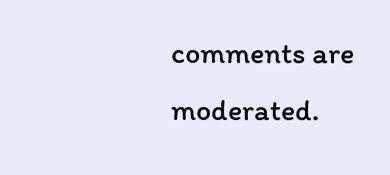comments are moderated.